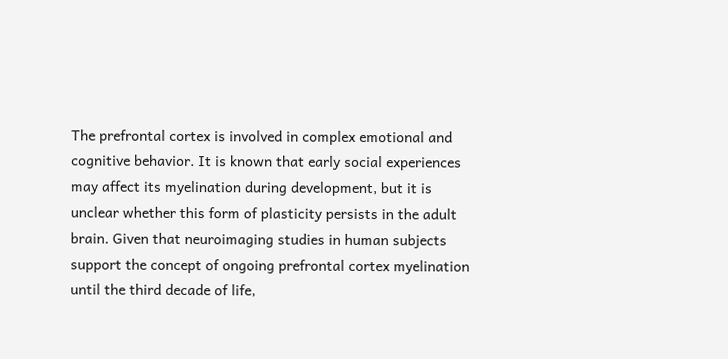The prefrontal cortex is involved in complex emotional and cognitive behavior. It is known that early social experiences may affect its myelination during development, but it is unclear whether this form of plasticity persists in the adult brain. Given that neuroimaging studies in human subjects support the concept of ongoing prefrontal cortex myelination until the third decade of life,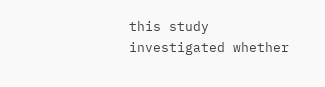this study investigated whether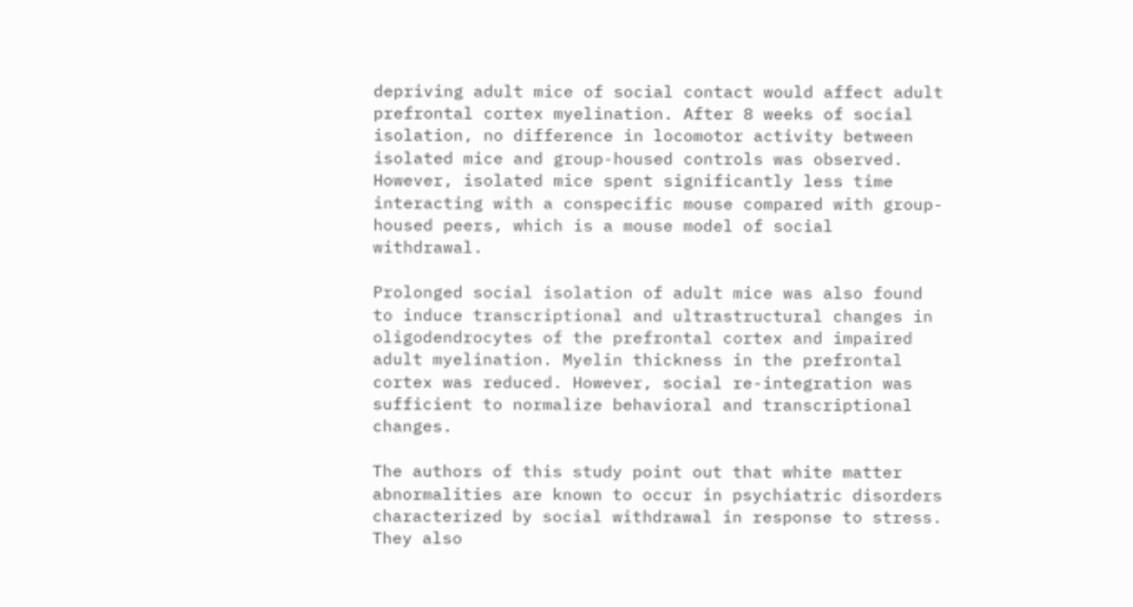depriving adult mice of social contact would affect adult prefrontal cortex myelination. After 8 weeks of social isolation, no difference in locomotor activity between isolated mice and group-housed controls was observed. However, isolated mice spent significantly less time interacting with a conspecific mouse compared with group-housed peers, which is a mouse model of social withdrawal.

Prolonged social isolation of adult mice was also found to induce transcriptional and ultrastructural changes in oligodendrocytes of the prefrontal cortex and impaired adult myelination. Myelin thickness in the prefrontal cortex was reduced. However, social re-integration was sufficient to normalize behavioral and transcriptional changes.

The authors of this study point out that white matter abnormalities are known to occur in psychiatric disorders characterized by social withdrawal in response to stress. They also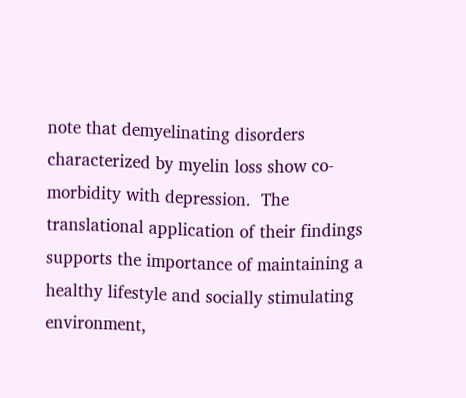note that demyelinating disorders characterized by myelin loss show co-morbidity with depression.  The translational application of their findings supports the importance of maintaining a healthy lifestyle and socially stimulating environment,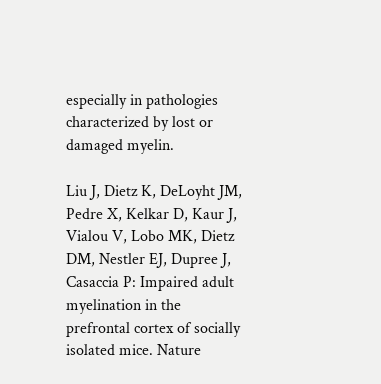especially in pathologies characterized by lost or damaged myelin.

Liu J, Dietz K, DeLoyht JM, Pedre X, Kelkar D, Kaur J, Vialou V, Lobo MK, Dietz DM, Nestler EJ, Dupree J, Casaccia P: Impaired adult myelination in the prefrontal cortex of socially isolated mice. Nature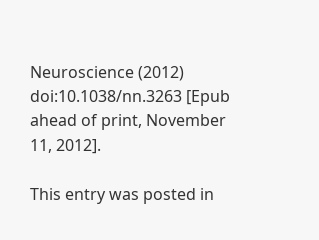Neuroscience (2012) doi:10.1038/nn.3263 [Epub ahead of print, November 11, 2012].

This entry was posted in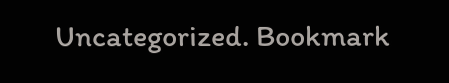Uncategorized. Bookmark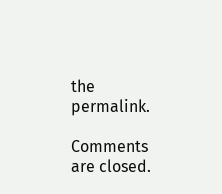the permalink.

Comments are closed.